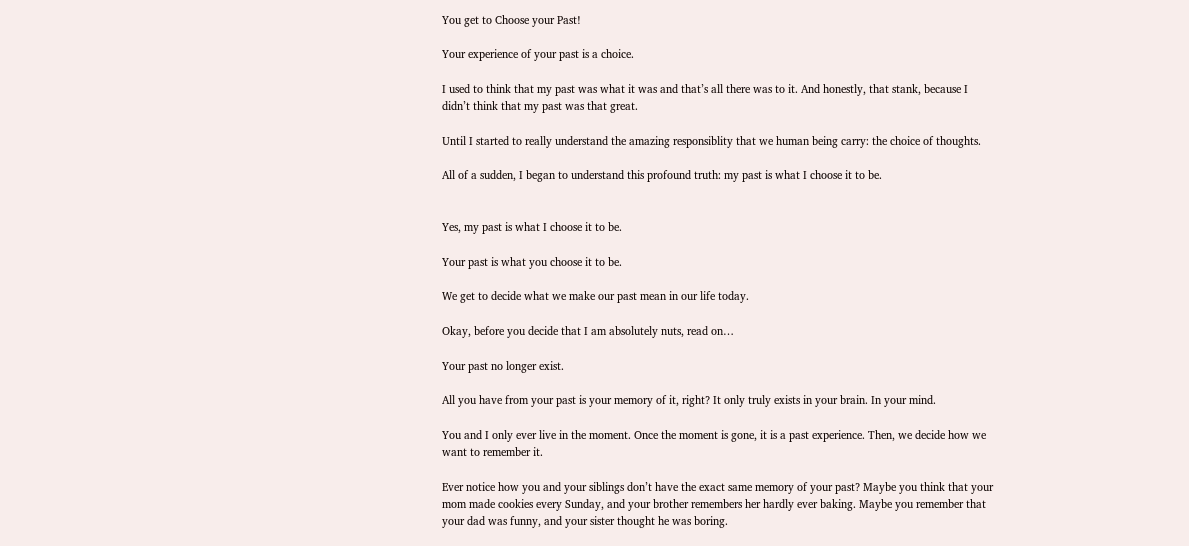You get to Choose your Past!

Your experience of your past is a choice.

I used to think that my past was what it was and that’s all there was to it. And honestly, that stank, because I didn’t think that my past was that great.

Until I started to really understand the amazing responsiblity that we human being carry: the choice of thoughts.

All of a sudden, I began to understand this profound truth: my past is what I choose it to be.


Yes, my past is what I choose it to be.

Your past is what you choose it to be.

We get to decide what we make our past mean in our life today.

Okay, before you decide that I am absolutely nuts, read on…

Your past no longer exist.

All you have from your past is your memory of it, right? It only truly exists in your brain. In your mind.

You and I only ever live in the moment. Once the moment is gone, it is a past experience. Then, we decide how we want to remember it.

Ever notice how you and your siblings don’t have the exact same memory of your past? Maybe you think that your mom made cookies every Sunday, and your brother remembers her hardly ever baking. Maybe you remember that your dad was funny, and your sister thought he was boring.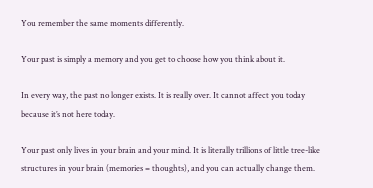You remember the same moments differently.

Your past is simply a memory and you get to choose how you think about it.

In every way, the past no longer exists. It is really over. It cannot affect you today because it’s not here today.

Your past only lives in your brain and your mind. It is literally trillions of little tree-like structures in your brain (memories = thoughts), and you can actually change them.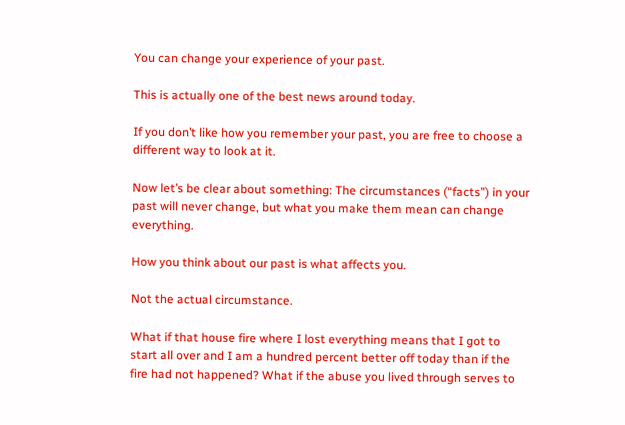You can change your experience of your past.

This is actually one of the best news around today.

If you don’t like how you remember your past, you are free to choose a different way to look at it.

Now let’s be clear about something: The circumstances (“facts”) in your past will never change, but what you make them mean can change everything.

How you think about our past is what affects you.

Not the actual circumstance.

What if that house fire where I lost everything means that I got to start all over and I am a hundred percent better off today than if the fire had not happened? What if the abuse you lived through serves to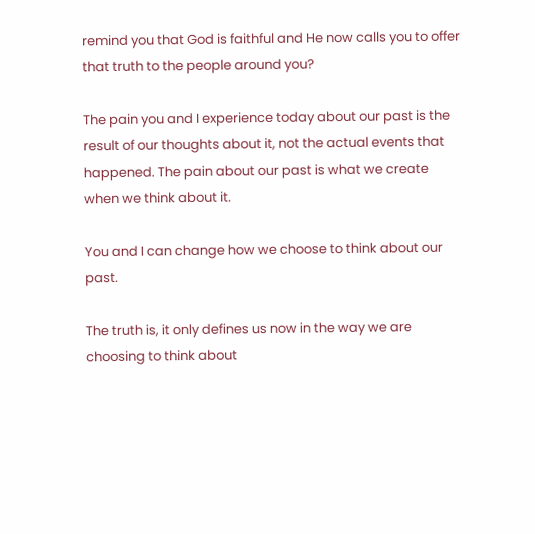remind you that God is faithful and He now calls you to offer that truth to the people around you?

The pain you and I experience today about our past is the result of our thoughts about it, not the actual events that happened. The pain about our past is what we create when we think about it.

You and I can change how we choose to think about our past.

The truth is, it only defines us now in the way we are choosing to think about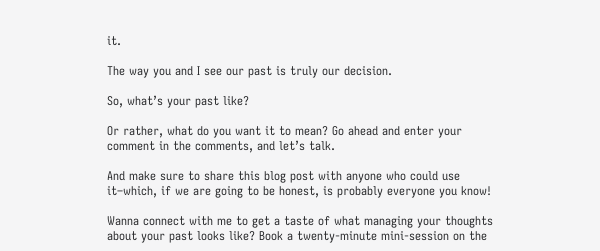it.

The way you and I see our past is truly our decision.

So, what’s your past like?

Or rather, what do you want it to mean? Go ahead and enter your comment in the comments, and let’s talk.

And make sure to share this blog post with anyone who could use it–which, if we are going to be honest, is probably everyone you know!

Wanna connect with me to get a taste of what managing your thoughts about your past looks like? Book a twenty-minute mini-session on the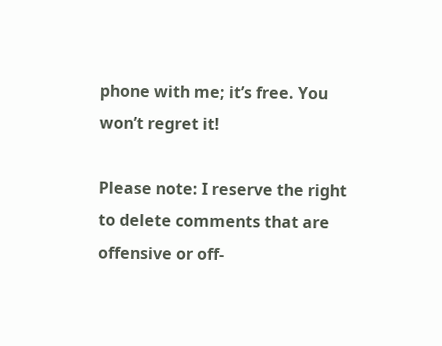phone with me; it’s free. You won’t regret it!

Please note: I reserve the right to delete comments that are offensive or off-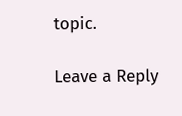topic.

Leave a Reply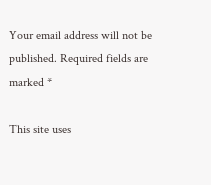Your email address will not be published. Required fields are marked *

This site uses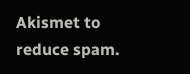Akismet to reduce spam.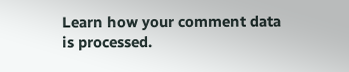Learn how your comment data is processed.